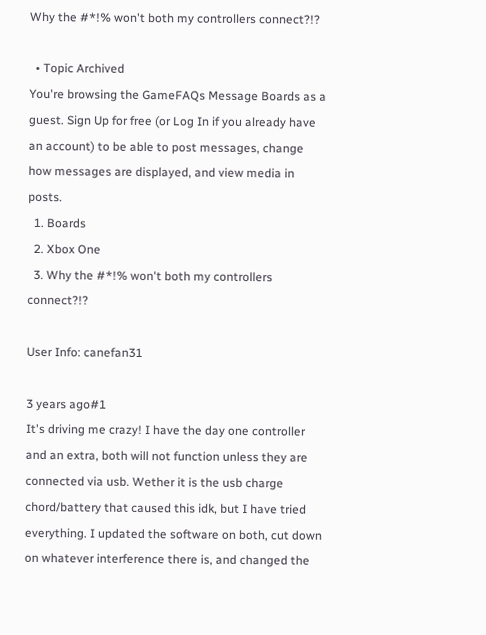Why the #*!% won't both my controllers connect?!?

  • Topic Archived
You're browsing the GameFAQs Message Boards as a guest. Sign Up for free (or Log In if you already have an account) to be able to post messages, change how messages are displayed, and view media in posts.
  1. Boards
  2. Xbox One
  3. Why the #*!% won't both my controllers connect?!?

User Info: canefan31

3 years ago#1
It's driving me crazy! I have the day one controller and an extra, both will not function unless they are connected via usb. Wether it is the usb charge chord/battery that caused this idk, but I have tried everything. I updated the software on both, cut down on whatever interference there is, and changed the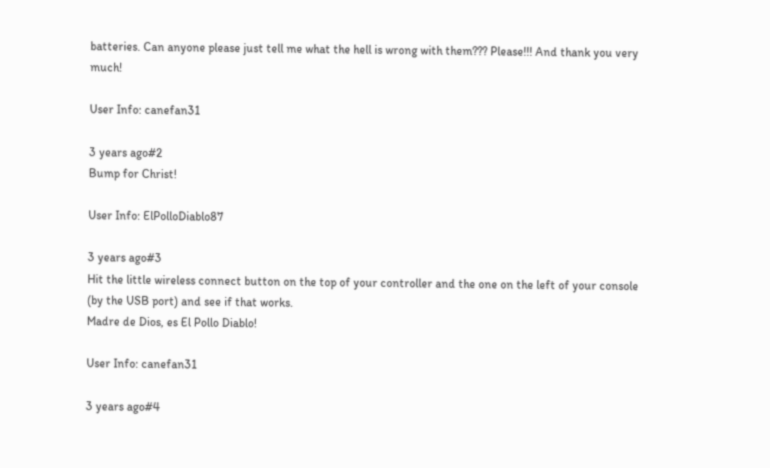batteries. Can anyone please just tell me what the hell is wrong with them??? Please!!! And thank you very much!

User Info: canefan31

3 years ago#2
Bump for Christ!

User Info: ElPolloDiablo87

3 years ago#3
Hit the little wireless connect button on the top of your controller and the one on the left of your console (by the USB port) and see if that works.
Madre de Dios, es El Pollo Diablo!

User Info: canefan31

3 years ago#4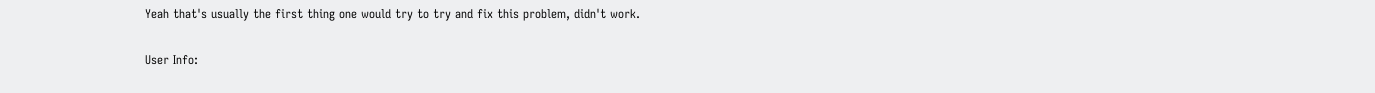Yeah that's usually the first thing one would try to try and fix this problem, didn't work.

User Info: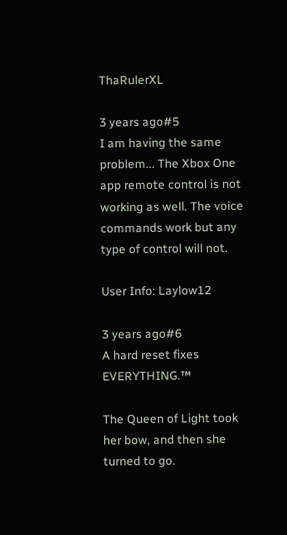ThaRulerXL

3 years ago#5
I am having the same problem... The Xbox One app remote control is not working as well. The voice commands work but any type of control will not.

User Info: Laylow12

3 years ago#6
A hard reset fixes EVERYTHING.™

The Queen of Light took her bow, and then she turned to go.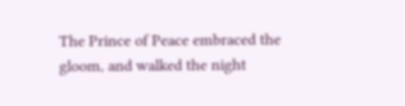The Prince of Peace embraced the gloom, and walked the night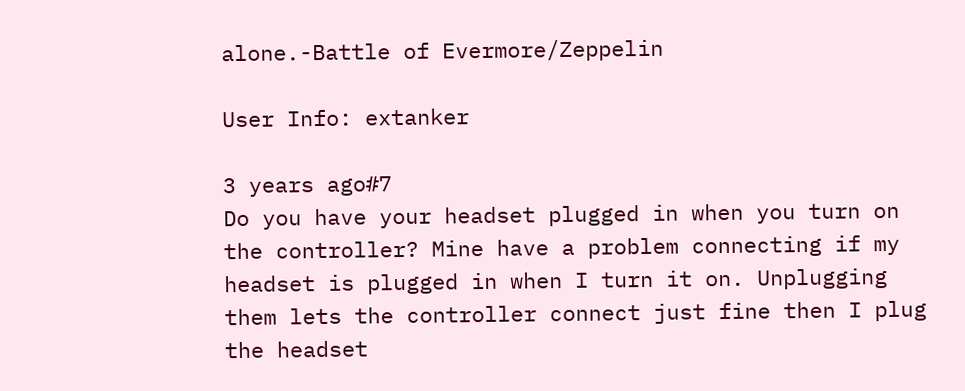alone.-Battle of Evermore/Zeppelin

User Info: extanker

3 years ago#7
Do you have your headset plugged in when you turn on the controller? Mine have a problem connecting if my headset is plugged in when I turn it on. Unplugging them lets the controller connect just fine then I plug the headset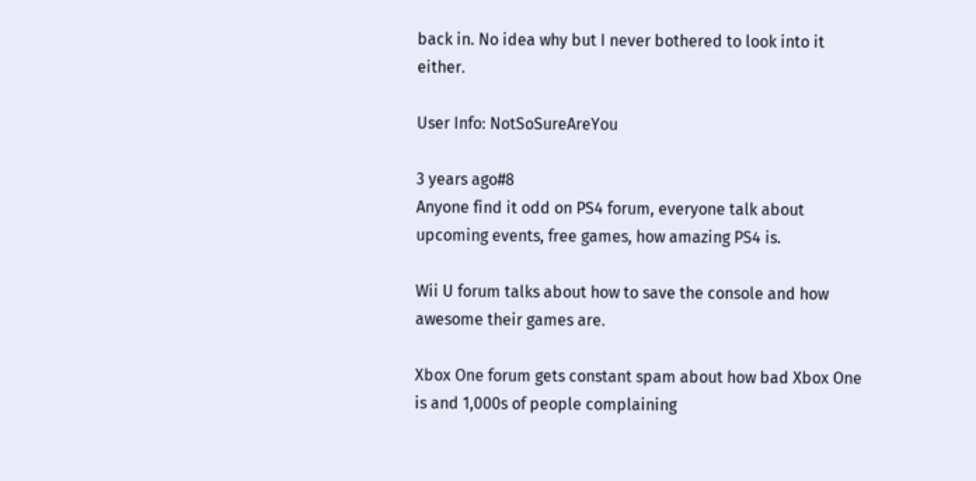back in. No idea why but I never bothered to look into it either.

User Info: NotSoSureAreYou

3 years ago#8
Anyone find it odd on PS4 forum, everyone talk about upcoming events, free games, how amazing PS4 is.

Wii U forum talks about how to save the console and how awesome their games are.

Xbox One forum gets constant spam about how bad Xbox One is and 1,000s of people complaining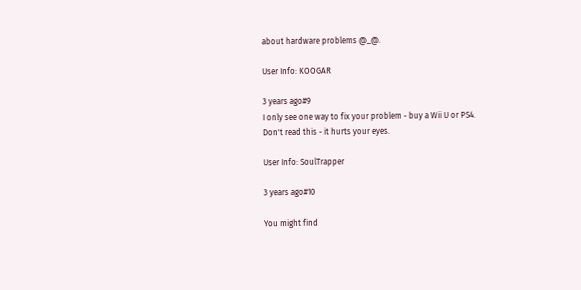about hardware problems @_@.

User Info: KOOGAR

3 years ago#9
I only see one way to fix your problem - buy a Wii U or PS4.
Don't read this - it hurts your eyes.

User Info: SoulTrapper

3 years ago#10

You might find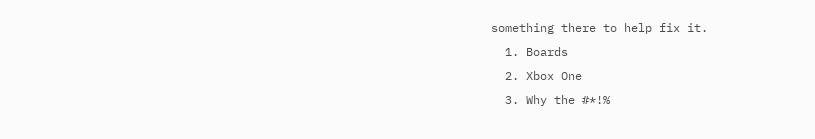something there to help fix it.
  1. Boards
  2. Xbox One
  3. Why the #*!%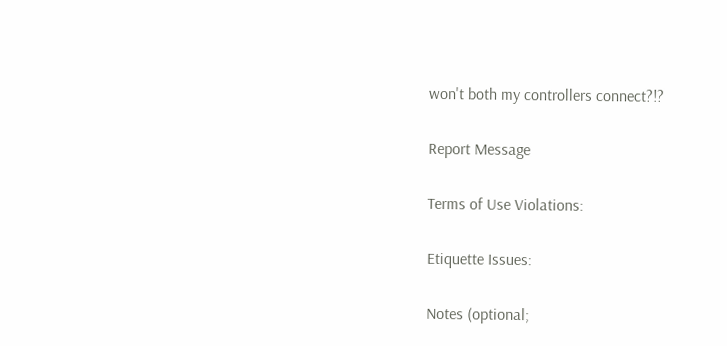won't both my controllers connect?!?

Report Message

Terms of Use Violations:

Etiquette Issues:

Notes (optional;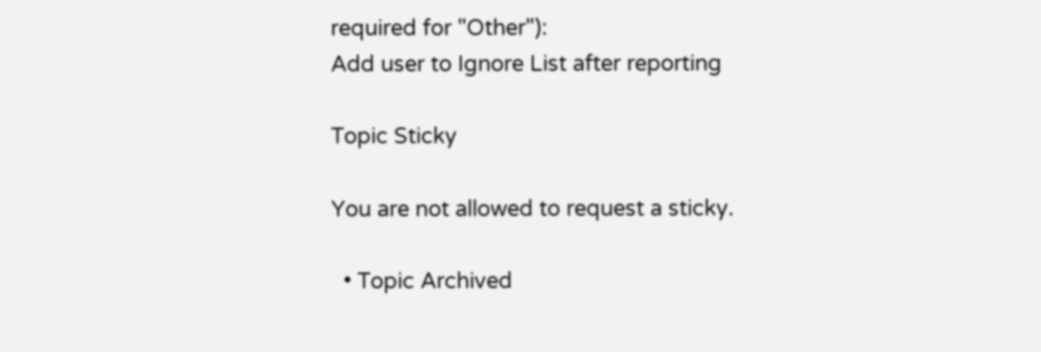required for "Other"):
Add user to Ignore List after reporting

Topic Sticky

You are not allowed to request a sticky.

  • Topic Archived